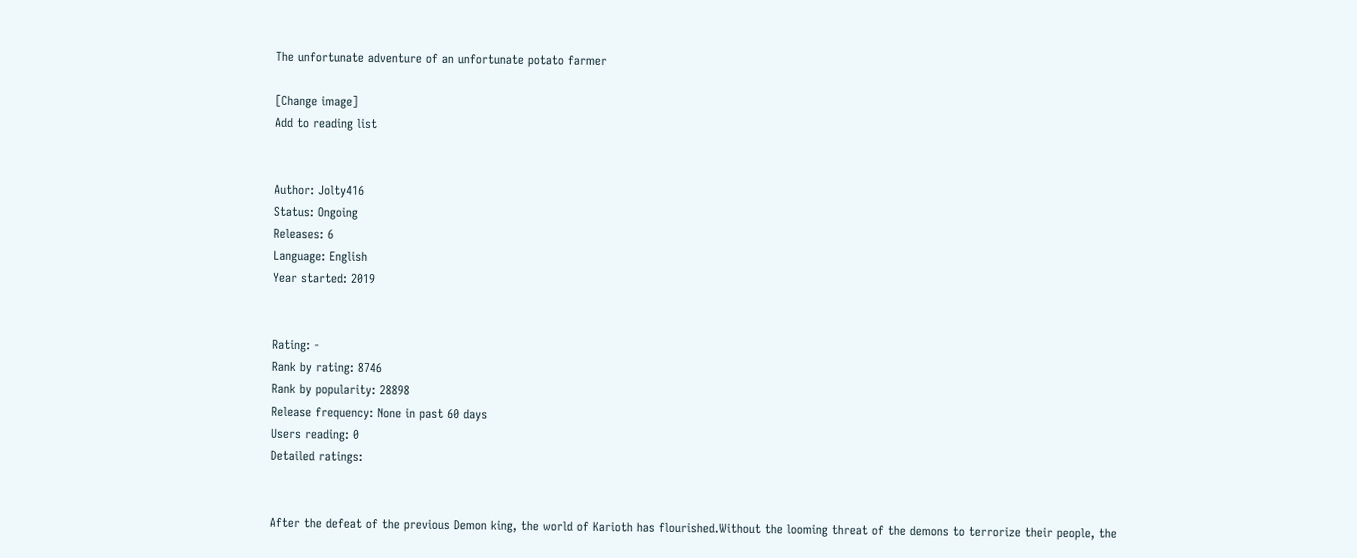The unfortunate adventure of an unfortunate potato farmer

[Change image]
Add to reading list


Author: Jolty416
Status: Ongoing
Releases: 6
Language: English
Year started: 2019


Rating: -
Rank by rating: 8746
Rank by popularity: 28898
Release frequency: None in past 60 days
Users reading: 0
Detailed ratings:


After the defeat of the previous Demon king, the world of Karioth has flourished.Without the looming threat of the demons to terrorize their people, the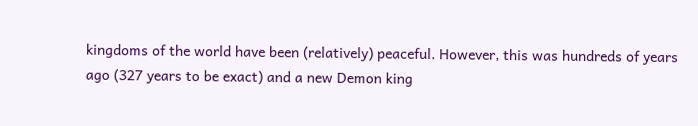kingdoms of the world have been (relatively) peaceful. However, this was hundreds of years ago (327 years to be exact) and a new Demon king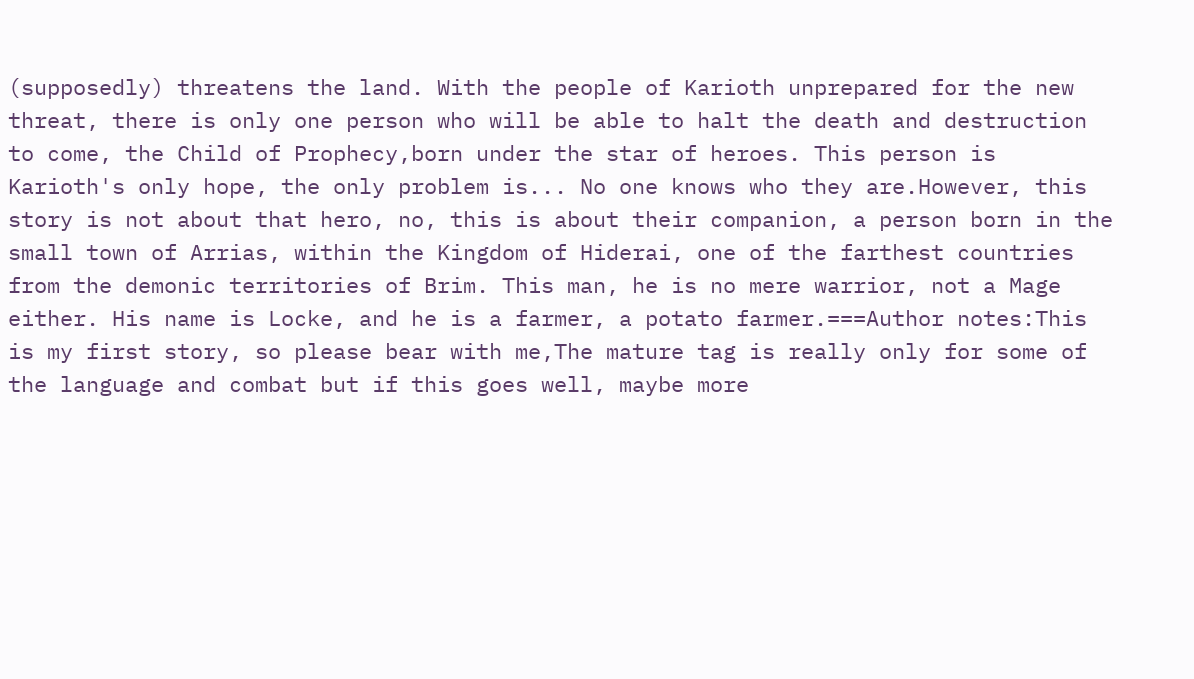(supposedly) threatens the land. With the people of Karioth unprepared for the new threat, there is only one person who will be able to halt the death and destruction to come, the Child of Prophecy,born under the star of heroes. This person is Karioth's only hope, the only problem is... No one knows who they are.However, this story is not about that hero, no, this is about their companion, a person born in the small town of Arrias, within the Kingdom of Hiderai, one of the farthest countries from the demonic territories of Brim. This man, he is no mere warrior, not a Mage either. His name is Locke, and he is a farmer, a potato farmer.===Author notes:This is my first story, so please bear with me,The mature tag is really only for some of the language and combat but if this goes well, maybe more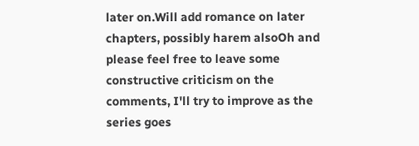later on.Will add romance on later chapters, possibly harem alsoOh and please feel free to leave some constructive criticism on the comments, I'll try to improve as the series goes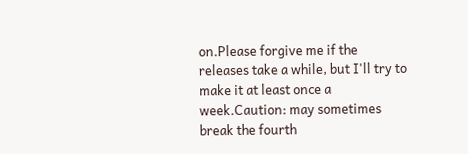on.Please forgive me if the releases take a while, but I'll try to make it at least once a week.Caution: may sometimes break the fourth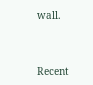wall.



Recent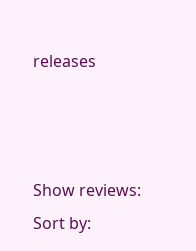releases



Show reviews:
Sort by: